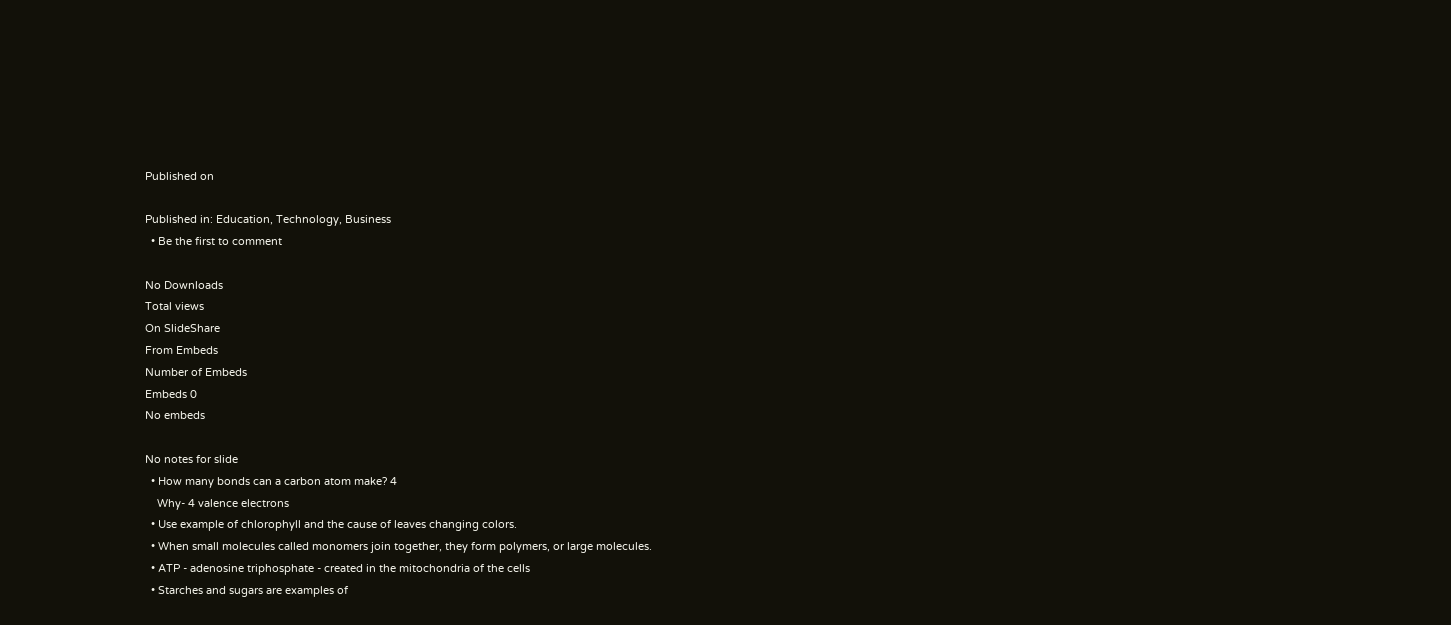Published on

Published in: Education, Technology, Business
  • Be the first to comment

No Downloads
Total views
On SlideShare
From Embeds
Number of Embeds
Embeds 0
No embeds

No notes for slide
  • How many bonds can a carbon atom make? 4
    Why- 4 valence electrons
  • Use example of chlorophyll and the cause of leaves changing colors.
  • When small molecules called monomers join together, they form polymers, or large molecules.
  • ATP - adenosine triphosphate - created in the mitochondria of the cells
  • Starches and sugars are examples of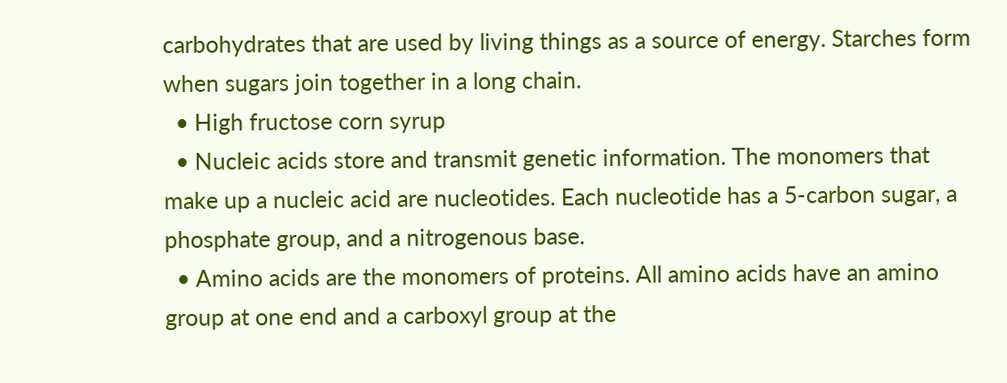carbohydrates that are used by living things as a source of energy. Starches form when sugars join together in a long chain.
  • High fructose corn syrup
  • Nucleic acids store and transmit genetic information. The monomers that make up a nucleic acid are nucleotides. Each nucleotide has a 5-carbon sugar, a phosphate group, and a nitrogenous base.
  • Amino acids are the monomers of proteins. All amino acids have an amino group at one end and a carboxyl group at the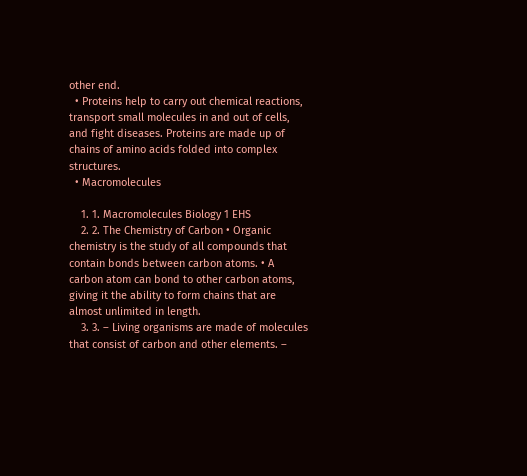other end.
  • Proteins help to carry out chemical reactions, transport small molecules in and out of cells, and fight diseases. Proteins are made up of chains of amino acids folded into complex structures.
  • Macromolecules

    1. 1. Macromolecules Biology 1 EHS
    2. 2. The Chemistry of Carbon • Organic chemistry is the study of all compounds that contain bonds between carbon atoms. • A carbon atom can bond to other carbon atoms, giving it the ability to form chains that are almost unlimited in length.
    3. 3. – Living organisms are made of molecules that consist of carbon and other elements. –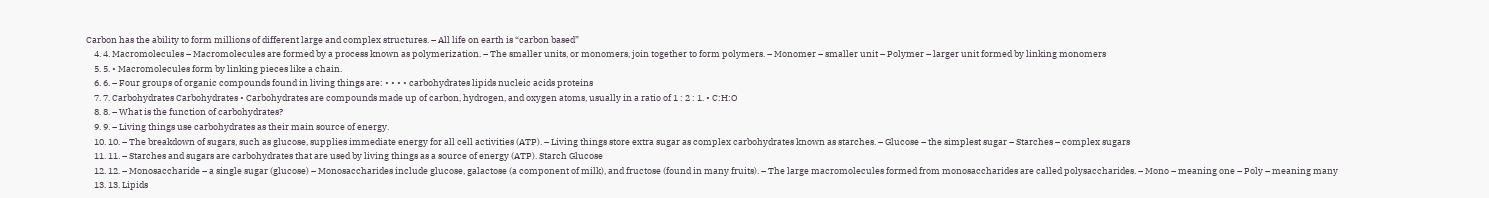Carbon has the ability to form millions of different large and complex structures. – All life on earth is “carbon based”
    4. 4. Macromolecules – Macromolecules are formed by a process known as polymerization. – The smaller units, or monomers, join together to form polymers. – Monomer – smaller unit – Polymer – larger unit formed by linking monomers
    5. 5. • Macromolecules form by linking pieces like a chain.
    6. 6. – Four groups of organic compounds found in living things are: • • • • carbohydrates lipids nucleic acids proteins
    7. 7. Carbohydrates Carbohydrates • Carbohydrates are compounds made up of carbon, hydrogen, and oxygen atoms, usually in a ratio of 1 : 2 : 1. • C:H:O
    8. 8. – What is the function of carbohydrates?
    9. 9. – Living things use carbohydrates as their main source of energy.
    10. 10. – The breakdown of sugars, such as glucose, supplies immediate energy for all cell activities (ATP). – Living things store extra sugar as complex carbohydrates known as starches. – Glucose – the simplest sugar – Starches – complex sugars
    11. 11. – Starches and sugars are carbohydrates that are used by living things as a source of energy (ATP). Starch Glucose
    12. 12. – Monosaccharide – a single sugar (glucose) – Monosaccharides include glucose, galactose (a component of milk), and fructose (found in many fruits). – The large macromolecules formed from monosaccharides are called polysaccharides. – Mono – meaning one – Poly – meaning many
    13. 13. Lipids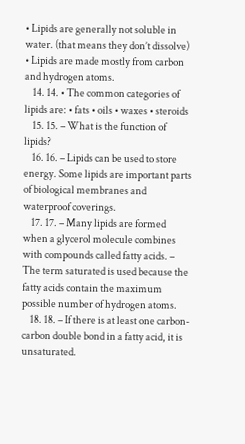• Lipids are generally not soluble in water. (that means they don’t dissolve) • Lipids are made mostly from carbon and hydrogen atoms.
    14. 14. • The common categories of lipids are: • fats • oils • waxes • steroids
    15. 15. – What is the function of lipids?
    16. 16. – Lipids can be used to store energy. Some lipids are important parts of biological membranes and waterproof coverings.
    17. 17. – Many lipids are formed when a glycerol molecule combines with compounds called fatty acids. – The term saturated is used because the fatty acids contain the maximum possible number of hydrogen atoms.
    18. 18. – If there is at least one carbon-carbon double bond in a fatty acid, it is unsaturated.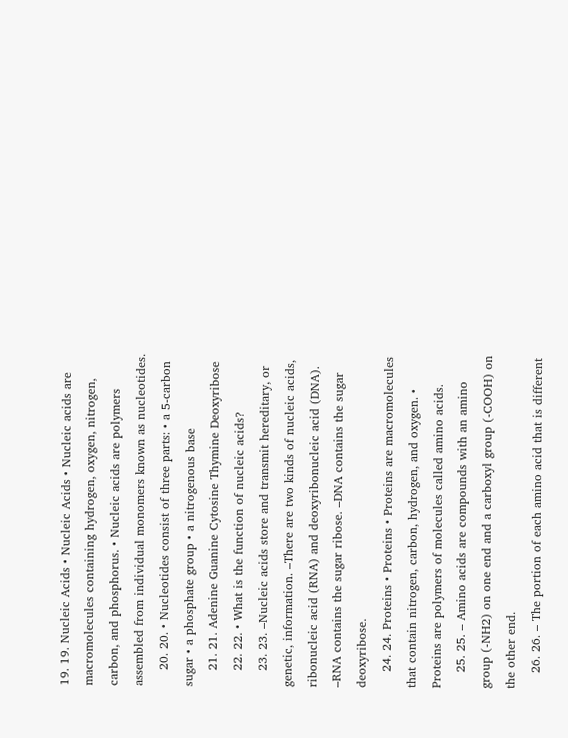19. 19. Nucleic Acids • Nucleic Acids • Nucleic acids are macromolecules containing hydrogen, oxygen, nitrogen, carbon, and phosphorus. • Nucleic acids are polymers assembled from individual monomers known as nucleotides.
    20. 20. • Nucleotides consist of three parts: • a 5-carbon sugar • a phosphate group • a nitrogenous base
    21. 21. Adenine Guanine Cytosine Thymine Deoxyribose
    22. 22. • What is the function of nucleic acids?
    23. 23. –Nucleic acids store and transmit hereditary, or genetic, information. –There are two kinds of nucleic acids, ribonucleic acid (RNA) and deoxyribonucleic acid (DNA). –RNA contains the sugar ribose. –DNA contains the sugar deoxyribose.
    24. 24. Proteins • Proteins • Proteins are macromolecules that contain nitrogen, carbon, hydrogen, and oxygen. • Proteins are polymers of molecules called amino acids.
    25. 25. – Amino acids are compounds with an amino group (-NH2) on one end and a carboxyl group (-COOH) on the other end.
    26. 26. – The portion of each amino acid that is different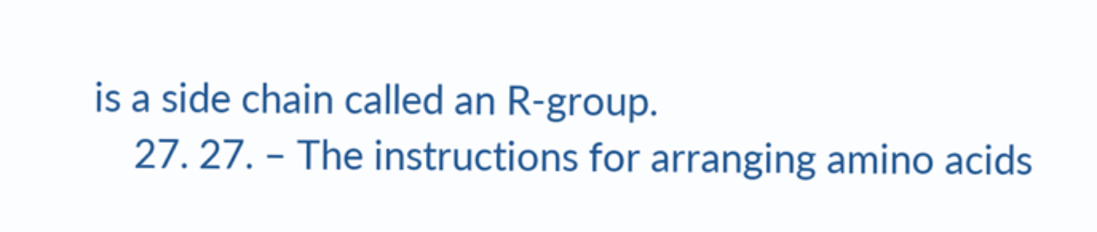is a side chain called an R-group.
    27. 27. – The instructions for arranging amino acids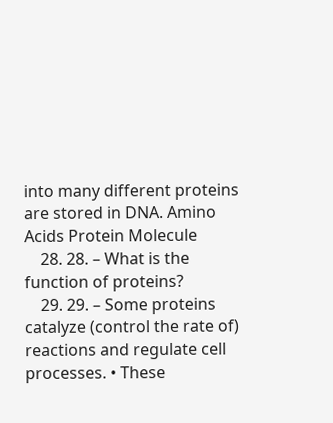into many different proteins are stored in DNA. Amino Acids Protein Molecule
    28. 28. – What is the function of proteins?
    29. 29. – Some proteins catalyze (control the rate of) reactions and regulate cell processes. • These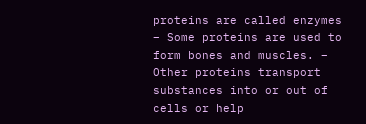proteins are called enzymes – Some proteins are used to form bones and muscles. – Other proteins transport substances into or out of cells or help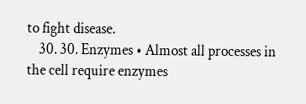to fight disease.
    30. 30. Enzymes • Almost all processes in the cell require enzymes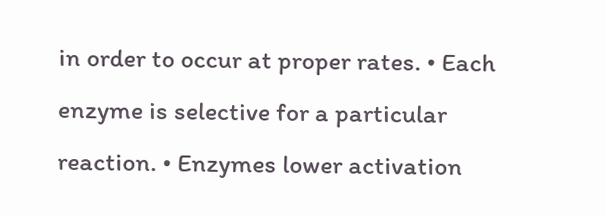in order to occur at proper rates. • Each enzyme is selective for a particular reaction. • Enzymes lower activation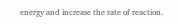energy and increase the rate of reaction.